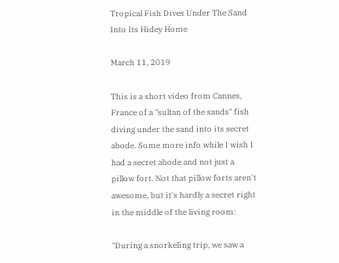Tropical Fish Dives Under The Sand Into Its Hidey Home

March 11, 2019

This is a short video from Cannes, France of a "sultan of the sands" fish diving under the sand into its secret abode. Some more info while I wish I had a secret abode and not just a pillow fort. Not that pillow forts aren't awesome, but it's hardly a secret right in the middle of the living room:

"During a snorkeling trip, we saw a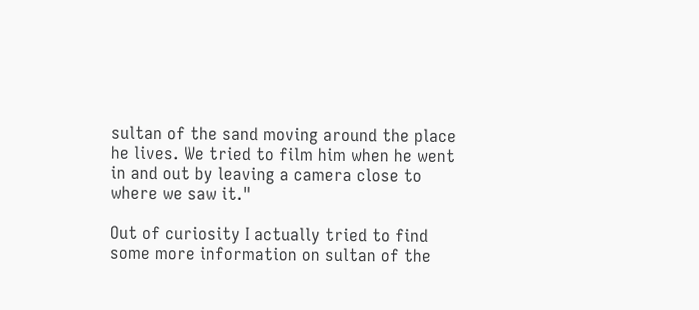sultan of the sand moving around the place he lives. We tried to film him when he went in and out by leaving a camera close to where we saw it."

Out of curiosity I actually tried to find some more information on sultan of the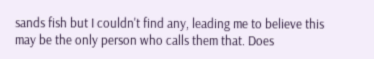sands fish but I couldn't find any, leading me to believe this may be the only person who calls them that. Does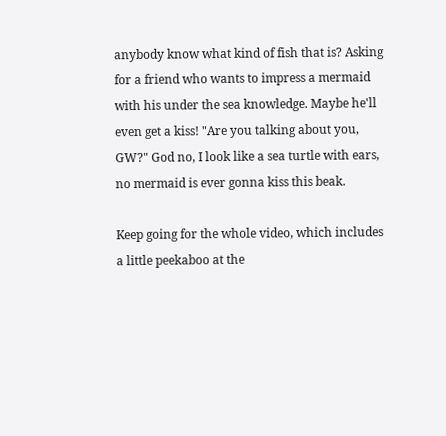anybody know what kind of fish that is? Asking for a friend who wants to impress a mermaid with his under the sea knowledge. Maybe he'll even get a kiss! "Are you talking about you, GW?" God no, I look like a sea turtle with ears, no mermaid is ever gonna kiss this beak.

Keep going for the whole video, which includes a little peekaboo at the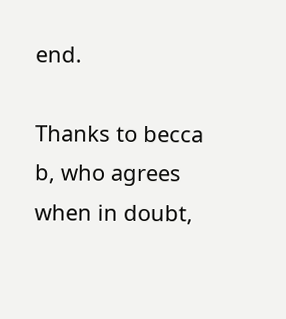end.

Thanks to becca b, who agrees when in doubt,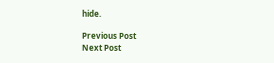hide.

Previous Post
Next Post